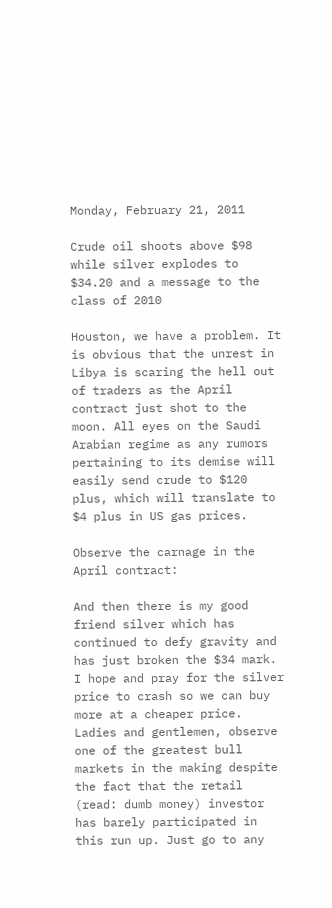Monday, February 21, 2011

Crude oil shoots above $98 while silver explodes to $34.20 and a message to the class of 2010

Houston, we have a problem. It is obvious that the unrest in Libya is scaring the hell out of traders as the April contract just shot to the moon. All eyes on the Saudi Arabian regime as any rumors pertaining to its demise will easily send crude to $120 plus, which will translate to $4 plus in US gas prices.

Observe the carnage in the April contract:

And then there is my good friend silver which has continued to defy gravity and has just broken the $34 mark. I hope and pray for the silver price to crash so we can buy more at a cheaper price. Ladies and gentlemen, observe one of the greatest bull markets in the making despite the fact that the retail (read: dumb money) investor has barely participated in this run up. Just go to any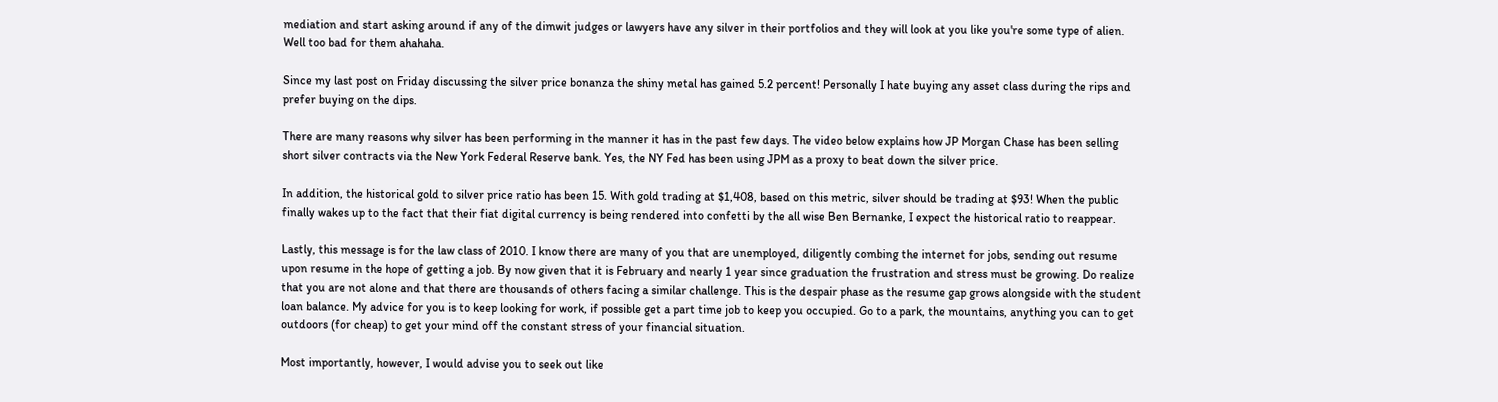mediation and start asking around if any of the dimwit judges or lawyers have any silver in their portfolios and they will look at you like you're some type of alien. Well too bad for them ahahaha.

Since my last post on Friday discussing the silver price bonanza the shiny metal has gained 5.2 percent! Personally I hate buying any asset class during the rips and prefer buying on the dips.

There are many reasons why silver has been performing in the manner it has in the past few days. The video below explains how JP Morgan Chase has been selling short silver contracts via the New York Federal Reserve bank. Yes, the NY Fed has been using JPM as a proxy to beat down the silver price.

In addition, the historical gold to silver price ratio has been 15. With gold trading at $1,408, based on this metric, silver should be trading at $93! When the public finally wakes up to the fact that their fiat digital currency is being rendered into confetti by the all wise Ben Bernanke, I expect the historical ratio to reappear.

Lastly, this message is for the law class of 2010. I know there are many of you that are unemployed, diligently combing the internet for jobs, sending out resume upon resume in the hope of getting a job. By now given that it is February and nearly 1 year since graduation the frustration and stress must be growing. Do realize that you are not alone and that there are thousands of others facing a similar challenge. This is the despair phase as the resume gap grows alongside with the student loan balance. My advice for you is to keep looking for work, if possible get a part time job to keep you occupied. Go to a park, the mountains, anything you can to get outdoors (for cheap) to get your mind off the constant stress of your financial situation.

Most importantly, however, I would advise you to seek out like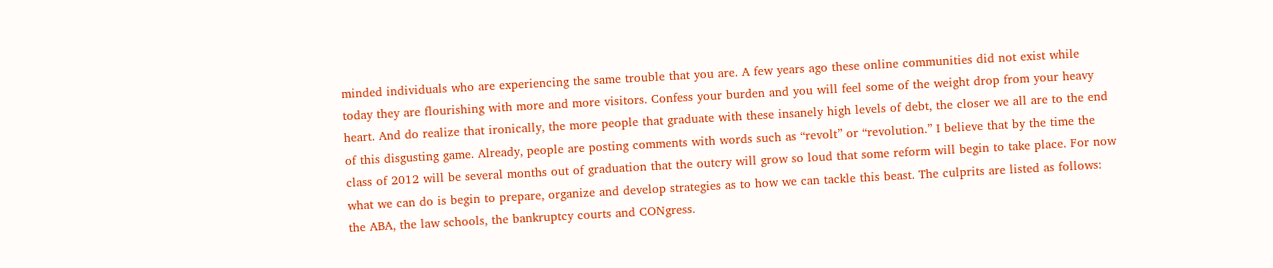minded individuals who are experiencing the same trouble that you are. A few years ago these online communities did not exist while today they are flourishing with more and more visitors. Confess your burden and you will feel some of the weight drop from your heavy heart. And do realize that ironically, the more people that graduate with these insanely high levels of debt, the closer we all are to the end of this disgusting game. Already, people are posting comments with words such as “revolt” or “revolution.” I believe that by the time the class of 2012 will be several months out of graduation that the outcry will grow so loud that some reform will begin to take place. For now what we can do is begin to prepare, organize and develop strategies as to how we can tackle this beast. The culprits are listed as follows: the ABA, the law schools, the bankruptcy courts and CONgress.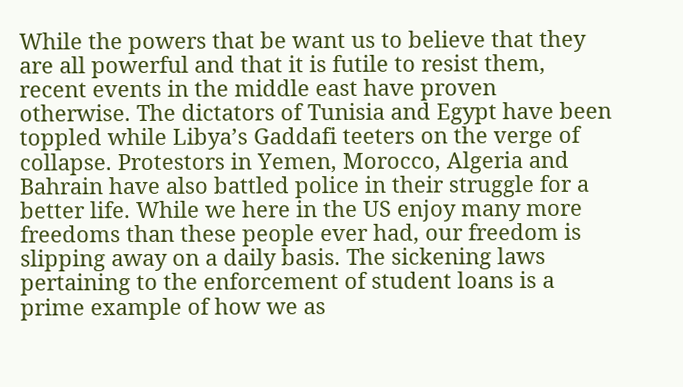While the powers that be want us to believe that they are all powerful and that it is futile to resist them, recent events in the middle east have proven otherwise. The dictators of Tunisia and Egypt have been toppled while Libya’s Gaddafi teeters on the verge of collapse. Protestors in Yemen, Morocco, Algeria and Bahrain have also battled police in their struggle for a better life. While we here in the US enjoy many more freedoms than these people ever had, our freedom is slipping away on a daily basis. The sickening laws pertaining to the enforcement of student loans is a prime example of how we as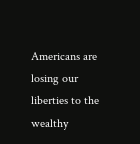Americans are losing our liberties to the wealthy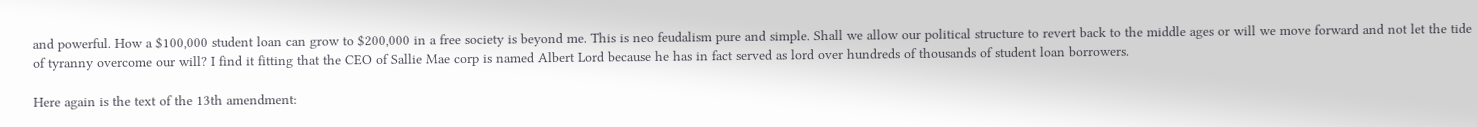and powerful. How a $100,000 student loan can grow to $200,000 in a free society is beyond me. This is neo feudalism pure and simple. Shall we allow our political structure to revert back to the middle ages or will we move forward and not let the tide of tyranny overcome our will? I find it fitting that the CEO of Sallie Mae corp is named Albert Lord because he has in fact served as lord over hundreds of thousands of student loan borrowers.

Here again is the text of the 13th amendment: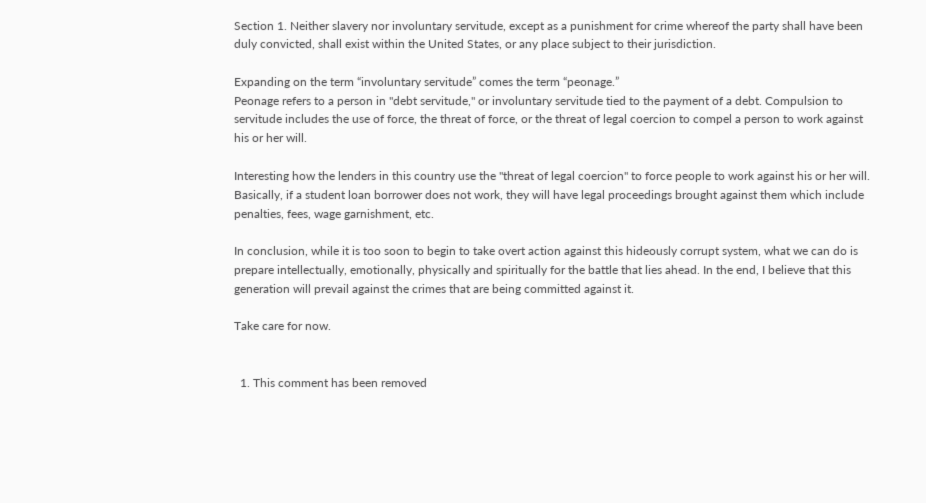Section 1. Neither slavery nor involuntary servitude, except as a punishment for crime whereof the party shall have been duly convicted, shall exist within the United States, or any place subject to their jurisdiction.

Expanding on the term “involuntary servitude” comes the term “peonage.”
Peonage refers to a person in "debt servitude," or involuntary servitude tied to the payment of a debt. Compulsion to servitude includes the use of force, the threat of force, or the threat of legal coercion to compel a person to work against his or her will.

Interesting how the lenders in this country use the "threat of legal coercion" to force people to work against his or her will. Basically, if a student loan borrower does not work, they will have legal proceedings brought against them which include penalties, fees, wage garnishment, etc.

In conclusion, while it is too soon to begin to take overt action against this hideously corrupt system, what we can do is prepare intellectually, emotionally, physically and spiritually for the battle that lies ahead. In the end, I believe that this generation will prevail against the crimes that are being committed against it.

Take care for now.


  1. This comment has been removed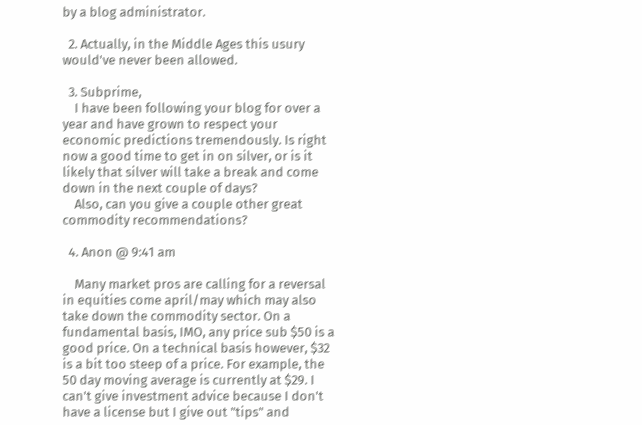by a blog administrator.

  2. Actually, in the Middle Ages this usury would've never been allowed.

  3. Subprime,
    I have been following your blog for over a year and have grown to respect your economic predictions tremendously. Is right now a good time to get in on silver, or is it likely that silver will take a break and come down in the next couple of days?
    Also, can you give a couple other great commodity recommendations?

  4. Anon @ 9:41 am

    Many market pros are calling for a reversal in equities come april/may which may also take down the commodity sector. On a fundamental basis, IMO, any price sub $50 is a good price. On a technical basis however, $32 is a bit too steep of a price. For example, the 50 day moving average is currently at $29. I can't give investment advice because I don't have a license but I give out "tips" and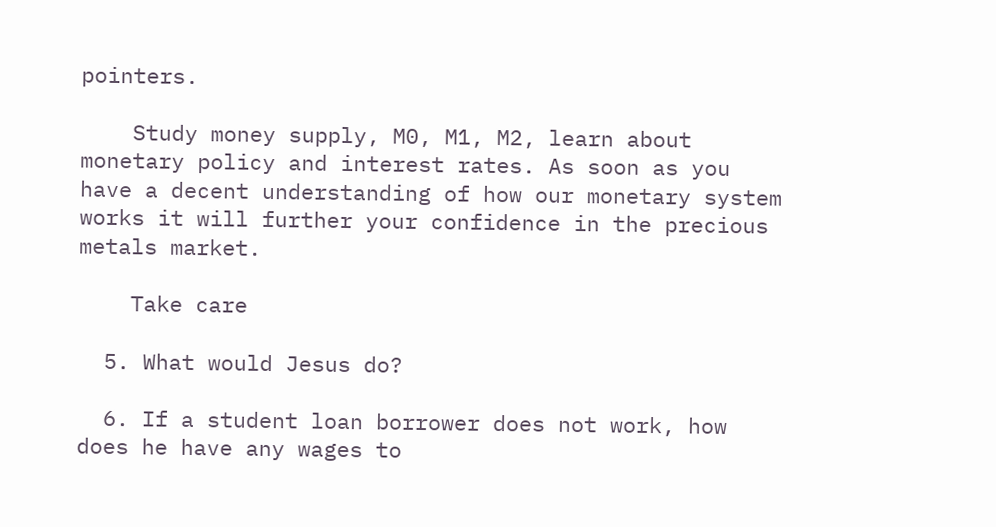pointers.

    Study money supply, M0, M1, M2, learn about monetary policy and interest rates. As soon as you have a decent understanding of how our monetary system works it will further your confidence in the precious metals market.

    Take care

  5. What would Jesus do?

  6. If a student loan borrower does not work, how does he have any wages to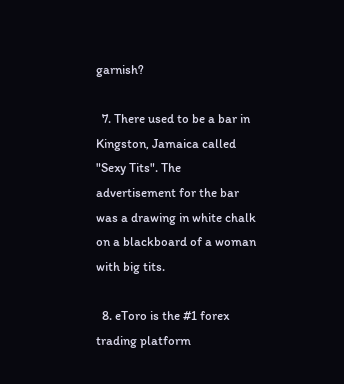garnish?

  7. There used to be a bar in Kingston, Jamaica called "Sexy Tits". The advertisement for the bar was a drawing in white chalk on a blackboard of a woman with big tits.

  8. eToro is the #1 forex trading platform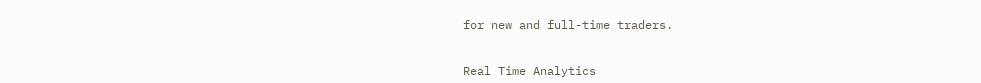for new and full-time traders.


Real Time Analytics